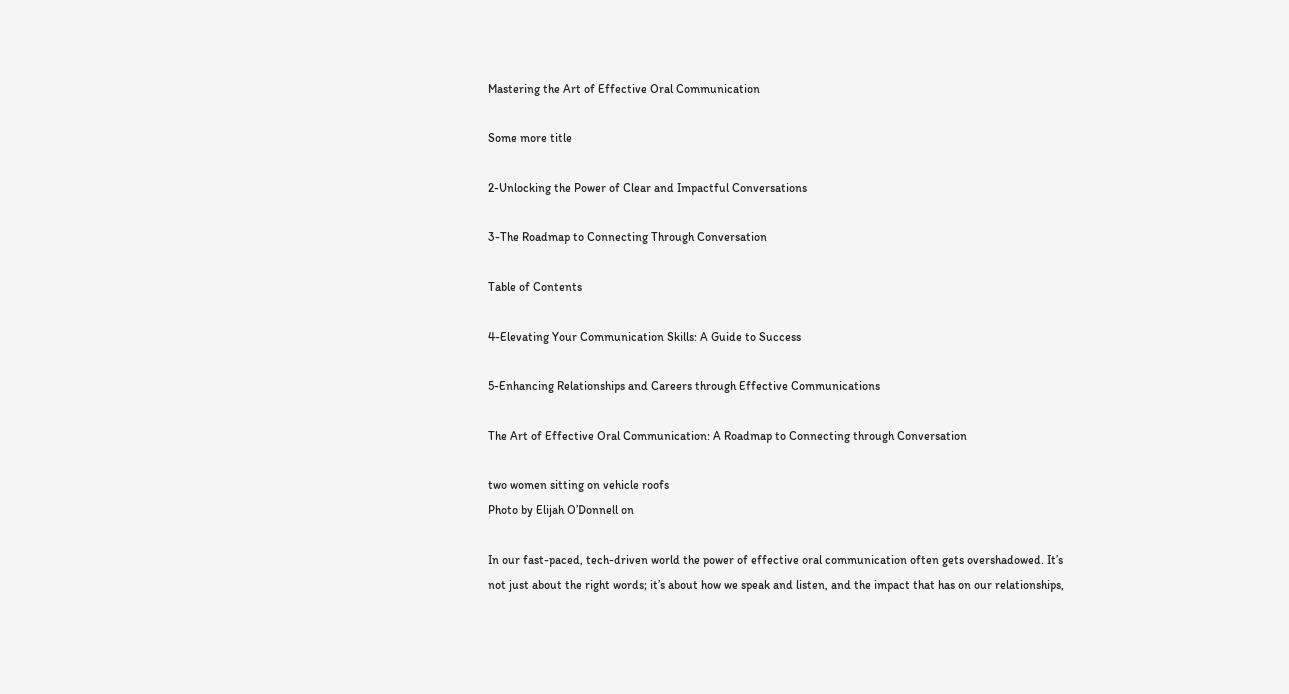Mastering the Art of Effective Oral Communication

Some more title

2-Unlocking the Power of Clear and Impactful Conversations

3-The Roadmap to Connecting Through Conversation

Table of Contents

4-Elevating Your Communication Skills: A Guide to Success

5-Enhancing Relationships and Careers through Effective Communications

The Art of Effective Oral Communication: A Roadmap to Connecting through Conversation

two women sitting on vehicle roofs
Photo by Elijah O’Donnell on

In our fast-paced, tech-driven world the power of effective oral communication often gets overshadowed. It’s not just about the right words; it’s about how we speak and listen, and the impact that has on our relationships,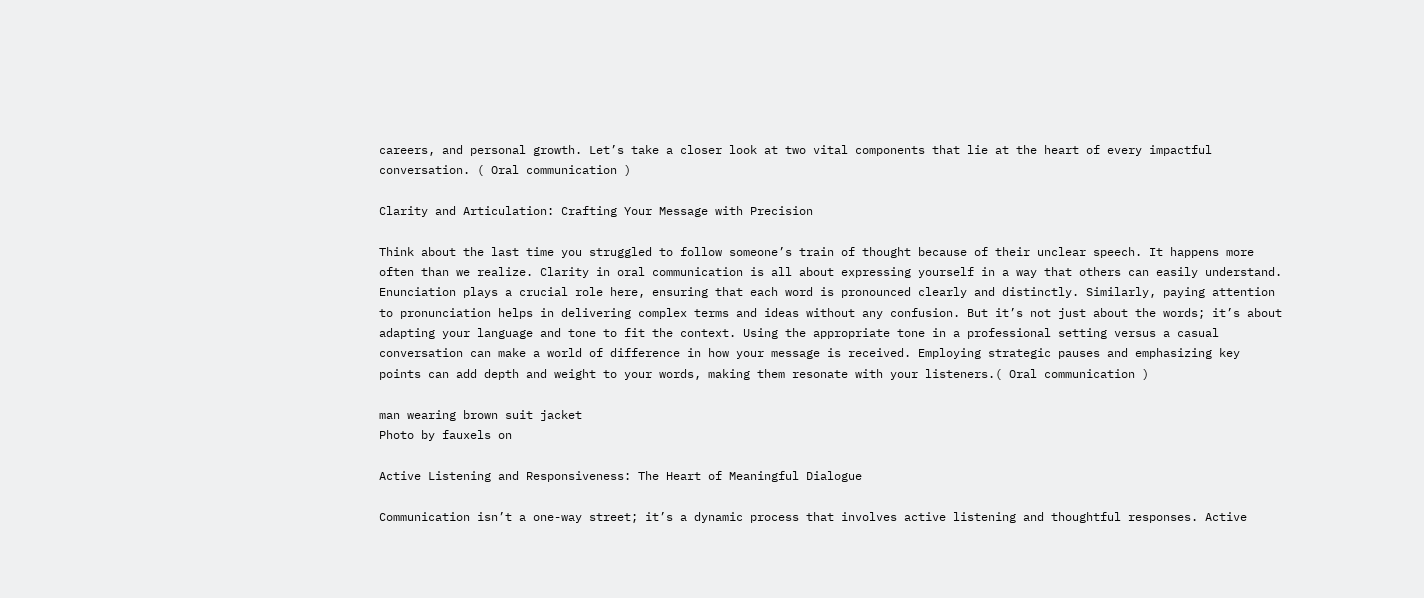careers, and personal growth. Let’s take a closer look at two vital components that lie at the heart of every impactful conversation. ( Oral communication )

Clarity and Articulation: Crafting Your Message with Precision

Think about the last time you struggled to follow someone’s train of thought because of their unclear speech. It happens more often than we realize. Clarity in oral communication is all about expressing yourself in a way that others can easily understand. Enunciation plays a crucial role here, ensuring that each word is pronounced clearly and distinctly. Similarly, paying attention to pronunciation helps in delivering complex terms and ideas without any confusion. But it’s not just about the words; it’s about adapting your language and tone to fit the context. Using the appropriate tone in a professional setting versus a casual conversation can make a world of difference in how your message is received. Employing strategic pauses and emphasizing key points can add depth and weight to your words, making them resonate with your listeners.( Oral communication )

man wearing brown suit jacket
Photo by fauxels on

Active Listening and Responsiveness: The Heart of Meaningful Dialogue

Communication isn’t a one-way street; it’s a dynamic process that involves active listening and thoughtful responses. Active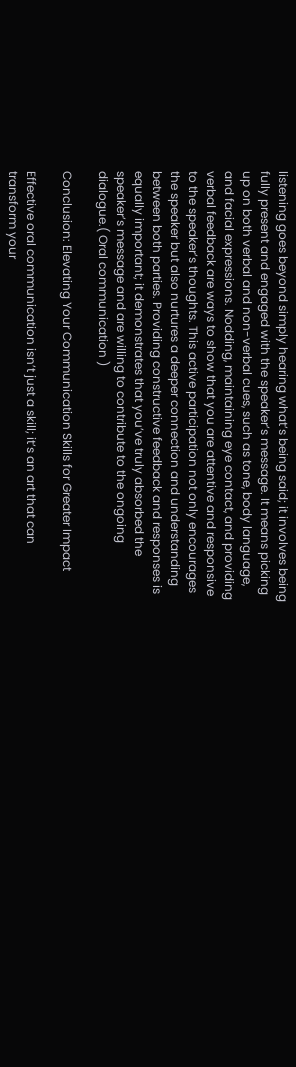listening goes beyond simply hearing what’s being said; it involves being fully present and engaged with the speaker’s message. It means picking up on both verbal and non-verbal cues, such as tone, body language, and facial expressions. Nodding, maintaining eye contact, and providing verbal feedback are ways to show that you are attentive and responsive to the speaker’s thoughts. This active participation not only encourages the speaker but also nurtures a deeper connection and understanding between both parties. Providing constructive feedback and responses is equally important; it demonstrates that you’ve truly absorbed the speaker’s message and are willing to contribute to the ongoing dialogue.( Oral communication )

Conclusion: Elevating Your Communication Skills for Greater Impact

Effective oral communication isn’t just a skill; it’s an art that can transform your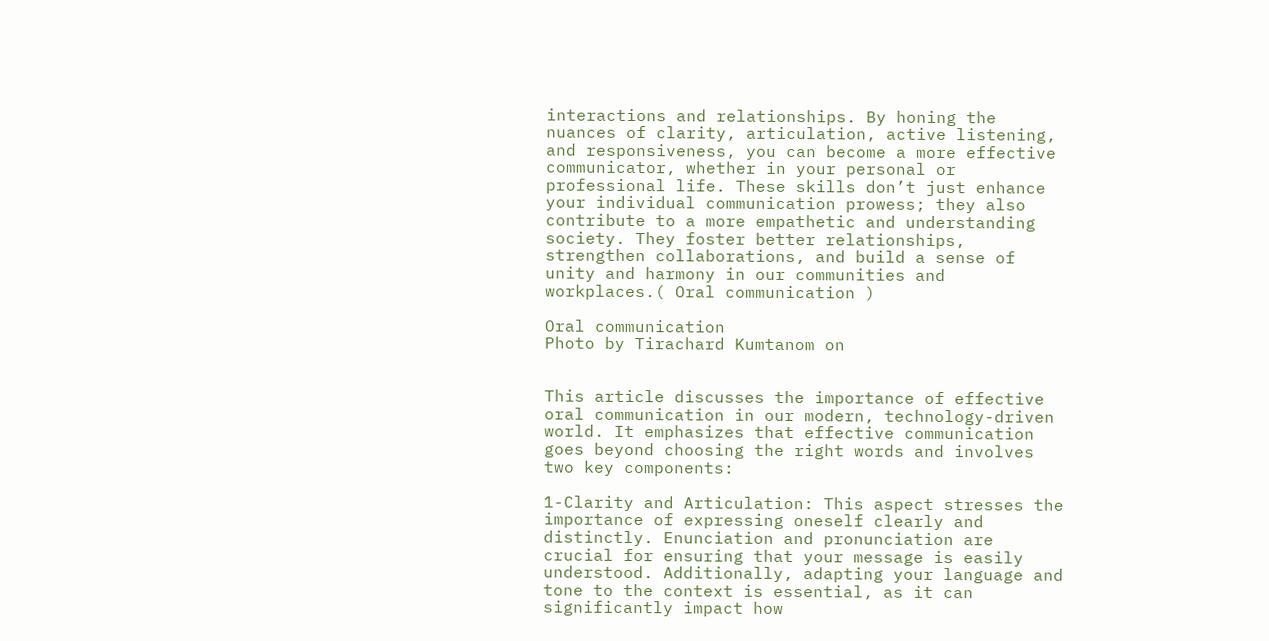interactions and relationships. By honing the nuances of clarity, articulation, active listening, and responsiveness, you can become a more effective communicator, whether in your personal or professional life. These skills don’t just enhance your individual communication prowess; they also contribute to a more empathetic and understanding society. They foster better relationships, strengthen collaborations, and build a sense of unity and harmony in our communities and workplaces.( Oral communication )

Oral communication
Photo by Tirachard Kumtanom on


This article discusses the importance of effective oral communication in our modern, technology-driven world. It emphasizes that effective communication goes beyond choosing the right words and involves two key components:

1-Clarity and Articulation: This aspect stresses the importance of expressing oneself clearly and distinctly. Enunciation and pronunciation are crucial for ensuring that your message is easily understood. Additionally, adapting your language and tone to the context is essential, as it can significantly impact how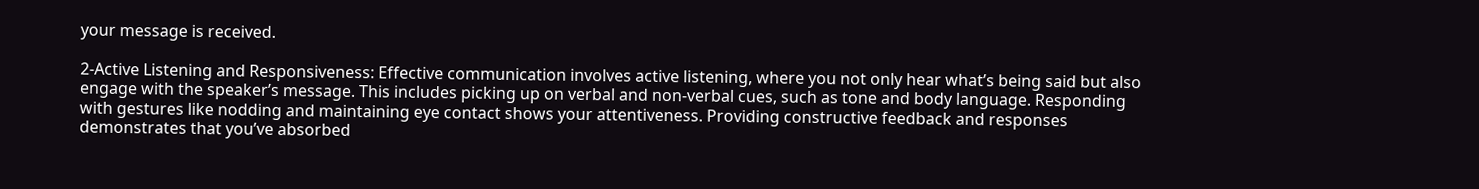your message is received.

2-Active Listening and Responsiveness: Effective communication involves active listening, where you not only hear what’s being said but also engage with the speaker’s message. This includes picking up on verbal and non-verbal cues, such as tone and body language. Responding with gestures like nodding and maintaining eye contact shows your attentiveness. Providing constructive feedback and responses demonstrates that you’ve absorbed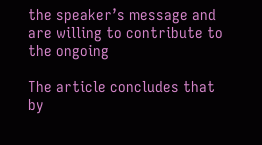the speaker’s message and are willing to contribute to the ongoing

The article concludes that by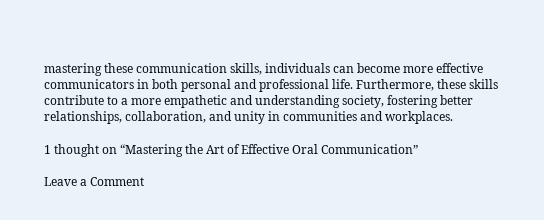mastering these communication skills, individuals can become more effective communicators in both personal and professional life. Furthermore, these skills contribute to a more empathetic and understanding society, fostering better relationships, collaboration, and unity in communities and workplaces.

1 thought on “Mastering the Art of Effective Oral Communication”

Leave a Comment